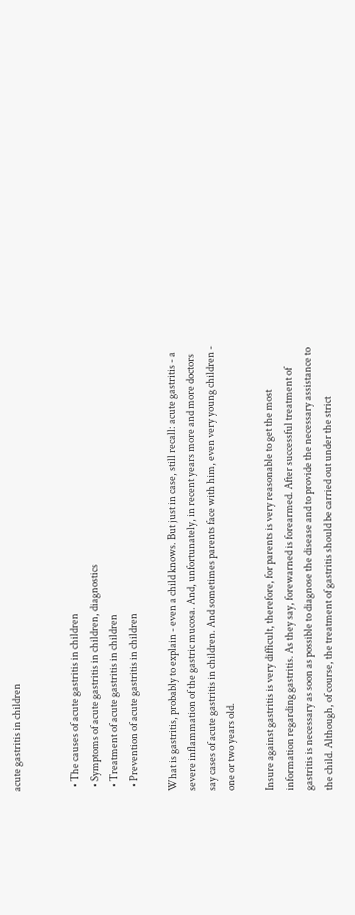acute gastritis in children


  • The causes of acute gastritis in children
  • Symptoms of acute gastritis in children, diagnostics
  • Treatment of acute gastritis in children
  • Prevention of acute gastritis in children

What is gastritis, probably to explain - even a child knows. But just in case, still recall: acute gastritis - a severe inflammation of the gastric mucosa. And, unfortunately, in recent years more and more doctors say cases of acute gastritis in children. And sometimes parents face with him, even very young children - one or two years old.

Insure against gastritis is very difficult, therefore, for parents is very reasonable to get the most information regarding gastritis. As they say, forewarned is forearmed. After successful treatment of gastritis is necessary as soon as possible to diagnose the disease and to provide the necessary assistance to the child. Although, of course, the treatment of gastritis should be carried out under the strict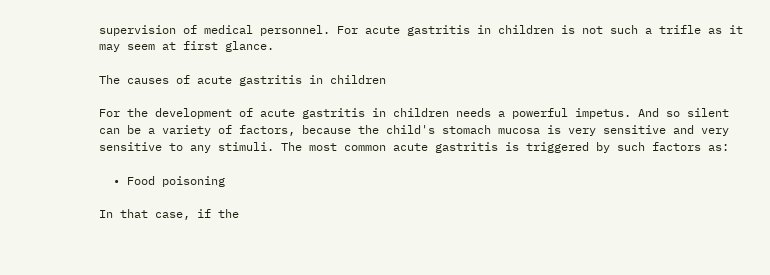supervision of medical personnel. For acute gastritis in children is not such a trifle as it may seem at first glance.

The causes of acute gastritis in children

For the development of acute gastritis in children needs a powerful impetus. And so silent can be a variety of factors, because the child's stomach mucosa is very sensitive and very sensitive to any stimuli. The most common acute gastritis is triggered by such factors as:

  • Food poisoning

In that case, if the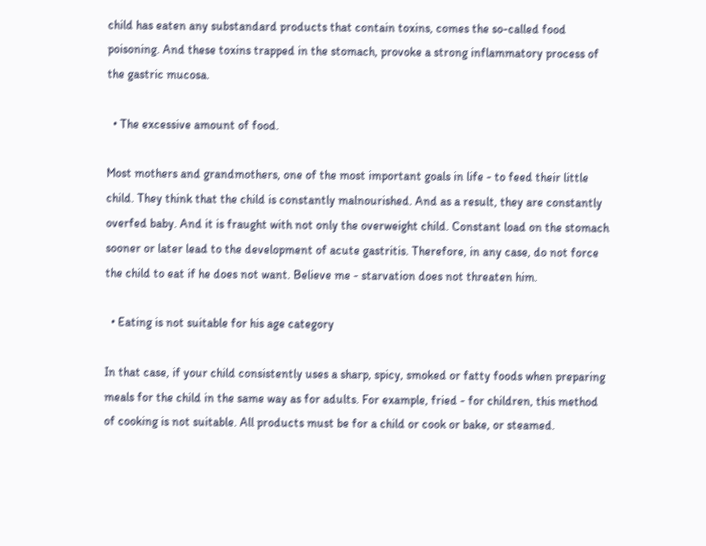child has eaten any substandard products that contain toxins, comes the so-called food poisoning. And these toxins trapped in the stomach, provoke a strong inflammatory process of the gastric mucosa.

  • The excessive amount of food.

Most mothers and grandmothers, one of the most important goals in life - to feed their little child. They think that the child is constantly malnourished. And as a result, they are constantly overfed baby. And it is fraught with not only the overweight child. Constant load on the stomach sooner or later lead to the development of acute gastritis. Therefore, in any case, do not force the child to eat if he does not want. Believe me - starvation does not threaten him.

  • Eating is not suitable for his age category

In that case, if your child consistently uses a sharp, spicy, smoked or fatty foods when preparing meals for the child in the same way as for adults. For example, fried - for children, this method of cooking is not suitable. All products must be for a child or cook or bake, or steamed.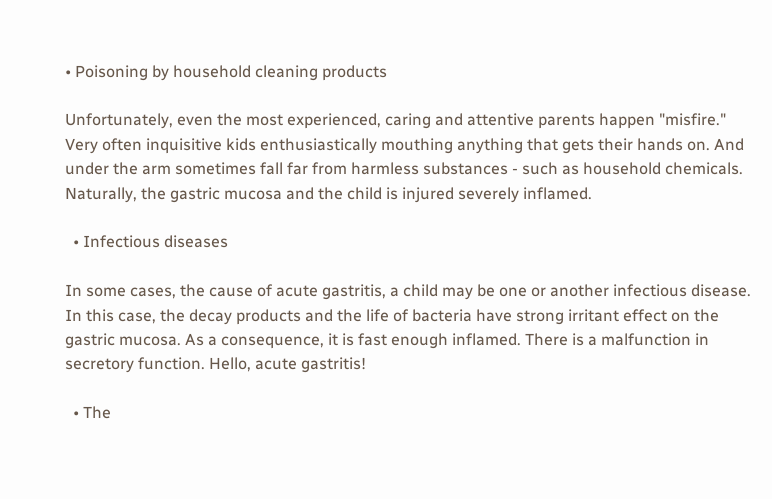• Poisoning by household cleaning products

Unfortunately, even the most experienced, caring and attentive parents happen "misfire." Very often inquisitive kids enthusiastically mouthing anything that gets their hands on. And under the arm sometimes fall far from harmless substances - such as household chemicals. Naturally, the gastric mucosa and the child is injured severely inflamed.

  • Infectious diseases

In some cases, the cause of acute gastritis, a child may be one or another infectious disease. In this case, the decay products and the life of bacteria have strong irritant effect on the gastric mucosa. As a consequence, it is fast enough inflamed. There is a malfunction in secretory function. Hello, acute gastritis!

  • The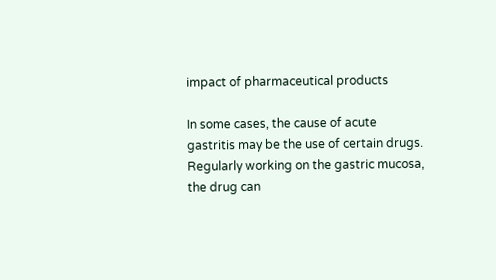impact of pharmaceutical products

In some cases, the cause of acute gastritis may be the use of certain drugs. Regularly working on the gastric mucosa, the drug can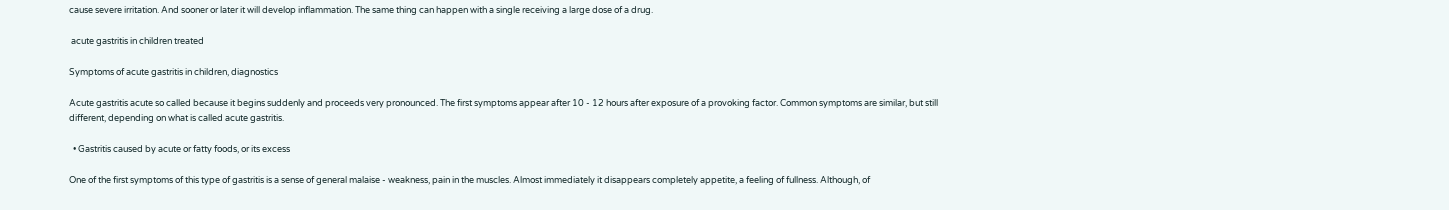cause severe irritation. And sooner or later it will develop inflammation. The same thing can happen with a single receiving a large dose of a drug.

 acute gastritis in children treated

Symptoms of acute gastritis in children, diagnostics

Acute gastritis acute so called because it begins suddenly and proceeds very pronounced. The first symptoms appear after 10 - 12 hours after exposure of a provoking factor. Common symptoms are similar, but still different, depending on what is called acute gastritis.

  • Gastritis caused by acute or fatty foods, or its excess

One of the first symptoms of this type of gastritis is a sense of general malaise - weakness, pain in the muscles. Almost immediately it disappears completely appetite, a feeling of fullness. Although, of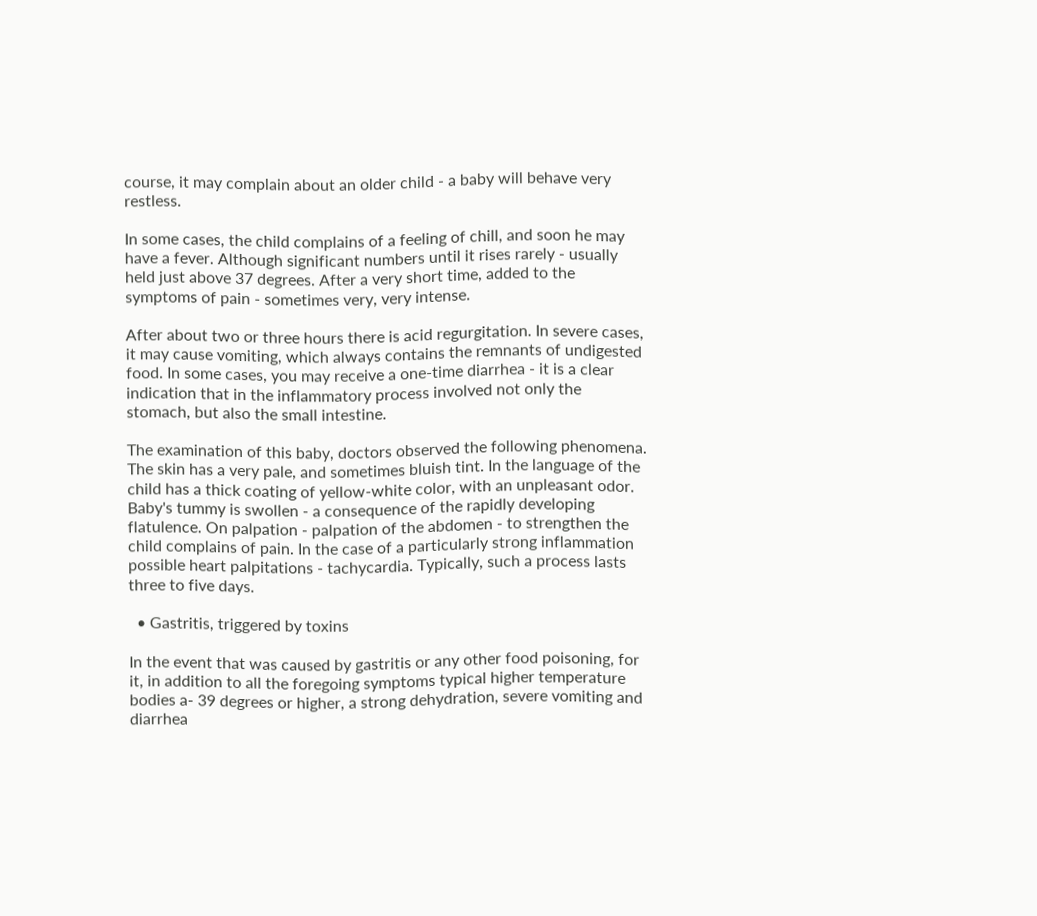course, it may complain about an older child - a baby will behave very restless.

In some cases, the child complains of a feeling of chill, and soon he may have a fever. Although significant numbers until it rises rarely - usually held just above 37 degrees. After a very short time, added to the symptoms of pain - sometimes very, very intense.

After about two or three hours there is acid regurgitation. In severe cases, it may cause vomiting, which always contains the remnants of undigested food. In some cases, you may receive a one-time diarrhea - it is a clear indication that in the inflammatory process involved not only the stomach, but also the small intestine.

The examination of this baby, doctors observed the following phenomena. The skin has a very pale, and sometimes bluish tint. In the language of the child has a thick coating of yellow-white color, with an unpleasant odor. Baby's tummy is swollen - a consequence of the rapidly developing flatulence. On palpation - palpation of the abdomen - to strengthen the child complains of pain. In the case of a particularly strong inflammation possible heart palpitations - tachycardia. Typically, such a process lasts three to five days.

  • Gastritis, triggered by toxins

In the event that was caused by gastritis or any other food poisoning, for it, in addition to all the foregoing symptoms typical higher temperature bodies a- 39 degrees or higher, a strong dehydration, severe vomiting and diarrhea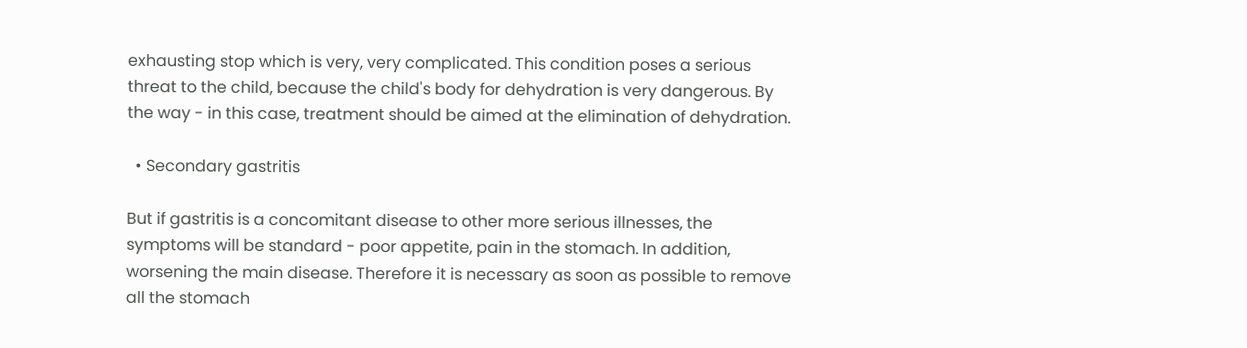exhausting stop which is very, very complicated. This condition poses a serious threat to the child, because the child's body for dehydration is very dangerous. By the way - in this case, treatment should be aimed at the elimination of dehydration.

  • Secondary gastritis

But if gastritis is a concomitant disease to other more serious illnesses, the symptoms will be standard - poor appetite, pain in the stomach. In addition, worsening the main disease. Therefore it is necessary as soon as possible to remove all the stomach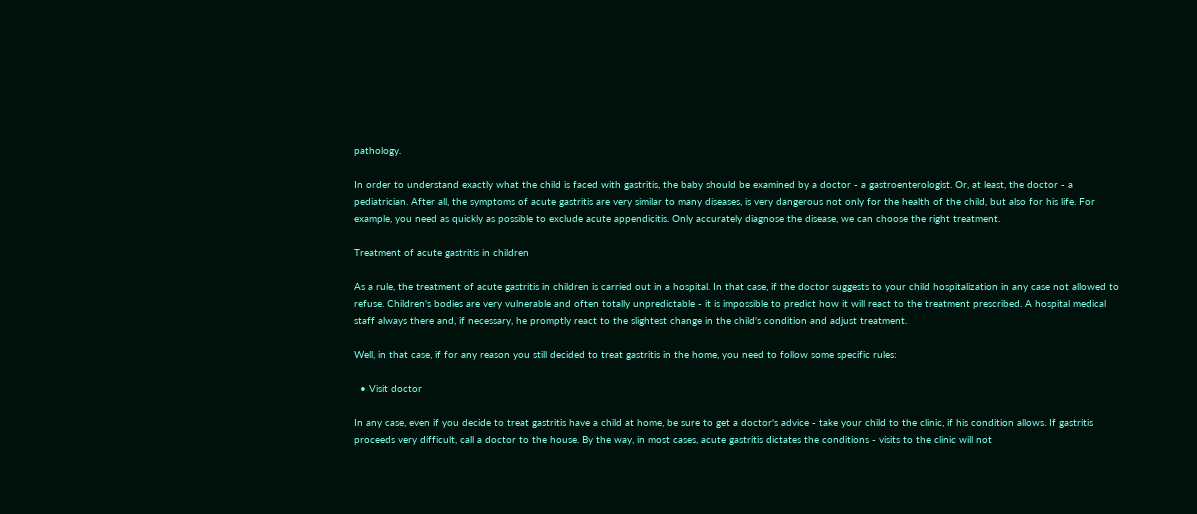pathology.

In order to understand exactly what the child is faced with gastritis, the baby should be examined by a doctor - a gastroenterologist. Or, at least, the doctor - a pediatrician. After all, the symptoms of acute gastritis are very similar to many diseases, is very dangerous not only for the health of the child, but also for his life. For example, you need as quickly as possible to exclude acute appendicitis. Only accurately diagnose the disease, we can choose the right treatment.

Treatment of acute gastritis in children

As a rule, the treatment of acute gastritis in children is carried out in a hospital. In that case, if the doctor suggests to your child hospitalization in any case not allowed to refuse. Children's bodies are very vulnerable and often totally unpredictable - it is impossible to predict how it will react to the treatment prescribed. A hospital medical staff always there and, if necessary, he promptly react to the slightest change in the child's condition and adjust treatment.

Well, in that case, if for any reason you still decided to treat gastritis in the home, you need to follow some specific rules:

  • Visit doctor

In any case, even if you decide to treat gastritis have a child at home, be sure to get a doctor's advice - take your child to the clinic, if his condition allows. If gastritis proceeds very difficult, call a doctor to the house. By the way, in most cases, acute gastritis dictates the conditions - visits to the clinic will not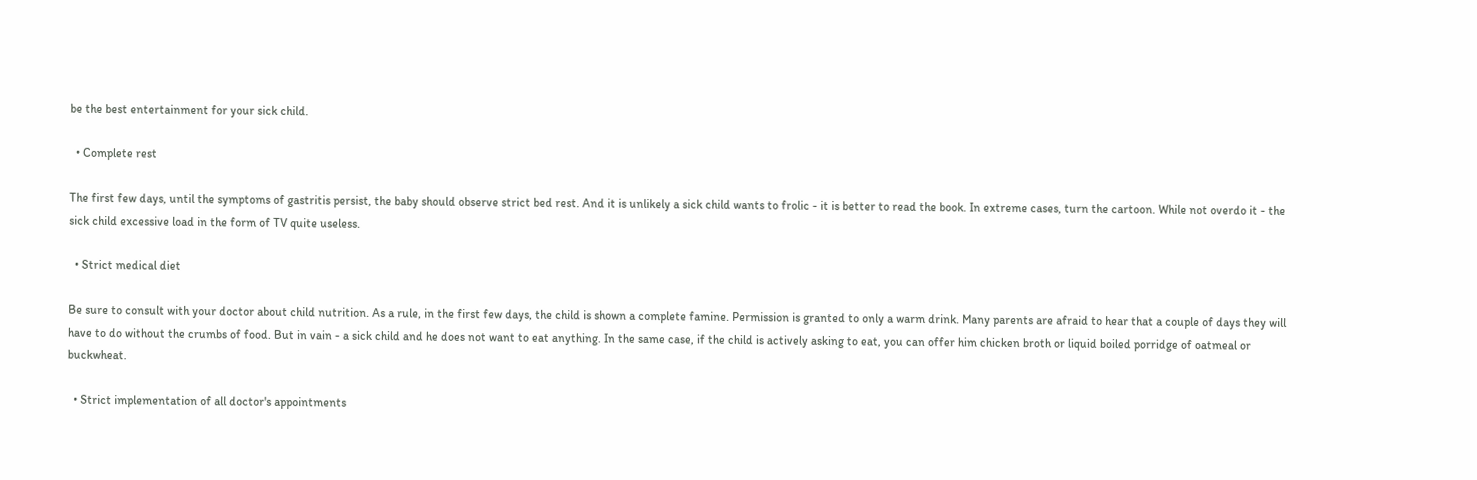be the best entertainment for your sick child.

  • Complete rest

The first few days, until the symptoms of gastritis persist, the baby should observe strict bed rest. And it is unlikely a sick child wants to frolic - it is better to read the book. In extreme cases, turn the cartoon. While not overdo it - the sick child excessive load in the form of TV quite useless.

  • Strict medical diet

Be sure to consult with your doctor about child nutrition. As a rule, in the first few days, the child is shown a complete famine. Permission is granted to only a warm drink. Many parents are afraid to hear that a couple of days they will have to do without the crumbs of food. But in vain - a sick child and he does not want to eat anything. In the same case, if the child is actively asking to eat, you can offer him chicken broth or liquid boiled porridge of oatmeal or buckwheat.

  • Strict implementation of all doctor's appointments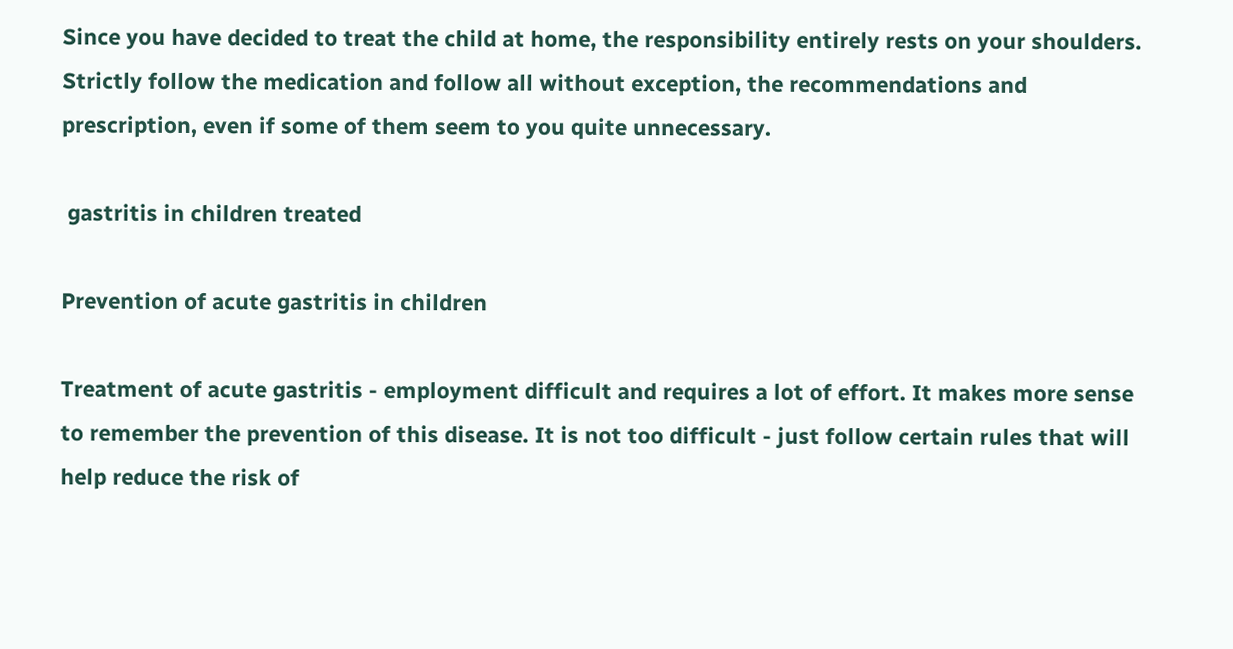Since you have decided to treat the child at home, the responsibility entirely rests on your shoulders. Strictly follow the medication and follow all without exception, the recommendations and prescription, even if some of them seem to you quite unnecessary.

 gastritis in children treated

Prevention of acute gastritis in children

Treatment of acute gastritis - employment difficult and requires a lot of effort. It makes more sense to remember the prevention of this disease. It is not too difficult - just follow certain rules that will help reduce the risk of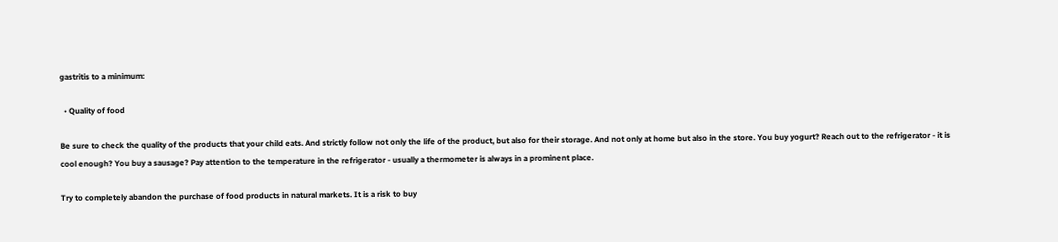gastritis to a minimum:

  • Quality of food

Be sure to check the quality of the products that your child eats. And strictly follow not only the life of the product, but also for their storage. And not only at home but also in the store. You buy yogurt? Reach out to the refrigerator - it is cool enough? You buy a sausage? Pay attention to the temperature in the refrigerator - usually a thermometer is always in a prominent place.

Try to completely abandon the purchase of food products in natural markets. It is a risk to buy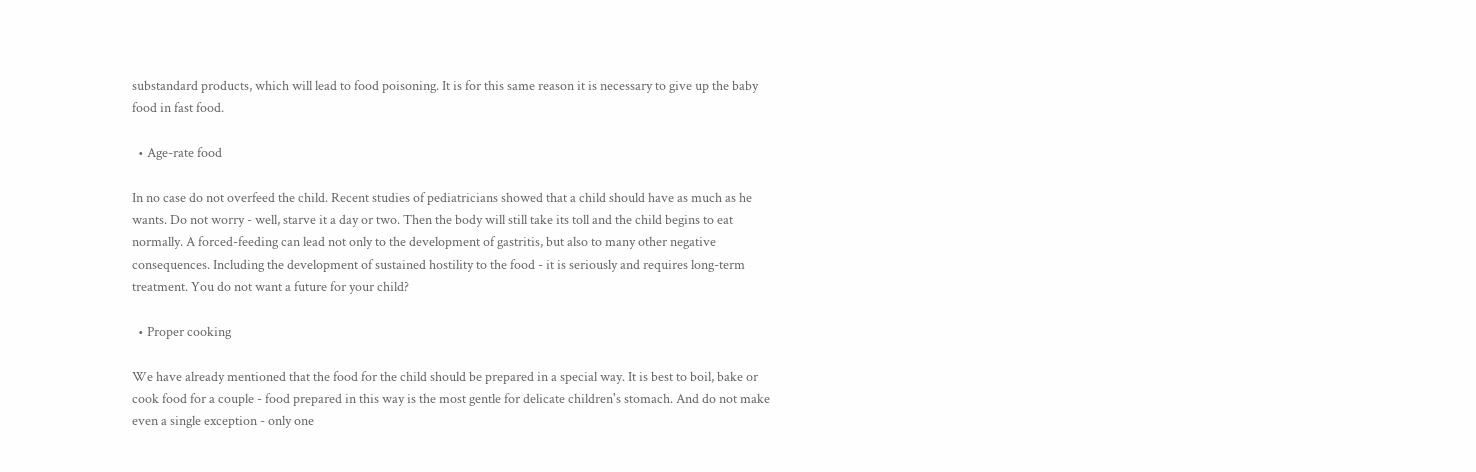substandard products, which will lead to food poisoning. It is for this same reason it is necessary to give up the baby food in fast food.

  • Age-rate food

In no case do not overfeed the child. Recent studies of pediatricians showed that a child should have as much as he wants. Do not worry - well, starve it a day or two. Then the body will still take its toll and the child begins to eat normally. A forced-feeding can lead not only to the development of gastritis, but also to many other negative consequences. Including the development of sustained hostility to the food - it is seriously and requires long-term treatment. You do not want a future for your child?

  • Proper cooking

We have already mentioned that the food for the child should be prepared in a special way. It is best to boil, bake or cook food for a couple - food prepared in this way is the most gentle for delicate children's stomach. And do not make even a single exception - only one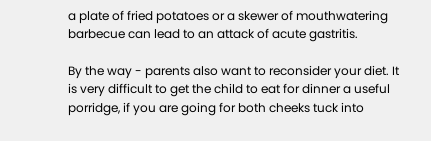a plate of fried potatoes or a skewer of mouthwatering barbecue can lead to an attack of acute gastritis.

By the way - parents also want to reconsider your diet. It is very difficult to get the child to eat for dinner a useful porridge, if you are going for both cheeks tuck into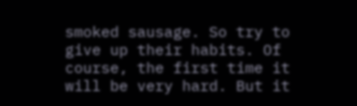smoked sausage. So try to give up their habits. Of course, the first time it will be very hard. But it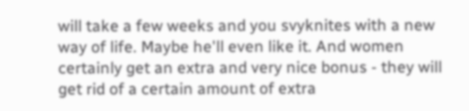will take a few weeks and you svyknites with a new way of life. Maybe he'll even like it. And women certainly get an extra and very nice bonus - they will get rid of a certain amount of extra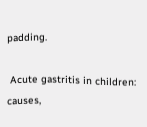padding.

 Acute gastritis in children: causes,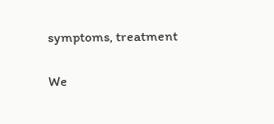symptoms, treatment

We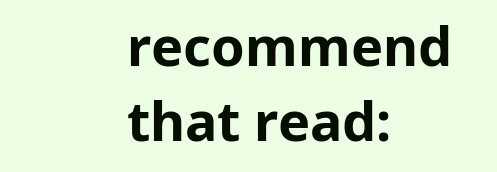recommend that read: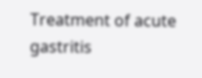Treatment of acute gastritis